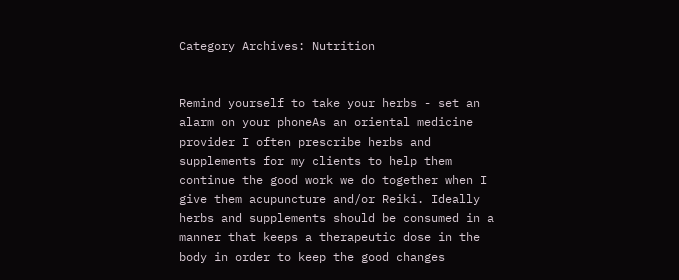Category Archives: Nutrition


Remind yourself to take your herbs - set an alarm on your phoneAs an oriental medicine provider I often prescribe herbs and supplements for my clients to help them continue the good work we do together when I give them acupuncture and/or Reiki. Ideally herbs and supplements should be consumed in a manner that keeps a therapeutic dose in the body in order to keep the good changes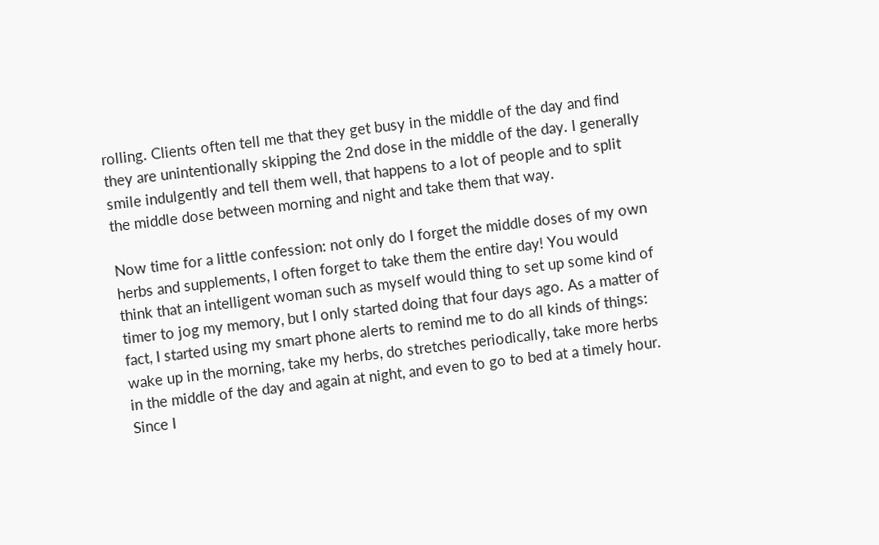rolling. Clients often tell me that they get busy in the middle of the day and find they are unintentionally skipping the 2nd dose in the middle of the day. I generally smile indulgently and tell them well, that happens to a lot of people and to split the middle dose between morning and night and take them that way.

Now time for a little confession: not only do I forget the middle doses of my own herbs and supplements, I often forget to take them the entire day! You would think that an intelligent woman such as myself would thing to set up some kind of timer to jog my memory, but I only started doing that four days ago. As a matter of fact, I started using my smart phone alerts to remind me to do all kinds of things: wake up in the morning, take my herbs, do stretches periodically, take more herbs in the middle of the day and again at night, and even to go to bed at a timely hour. Since I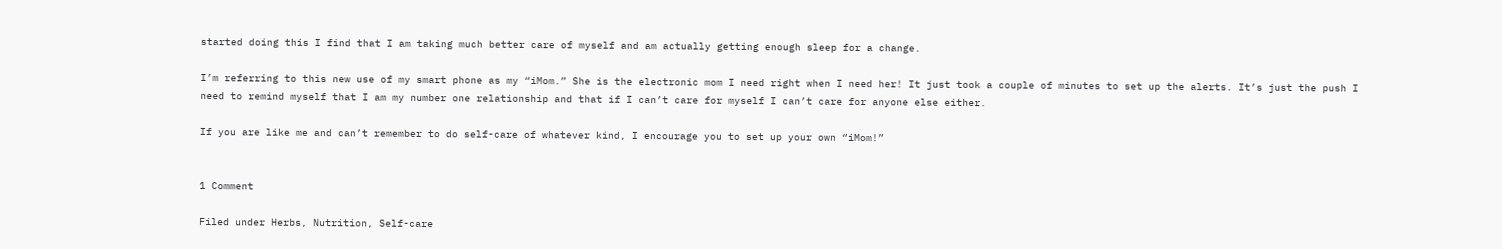started doing this I find that I am taking much better care of myself and am actually getting enough sleep for a change.

I’m referring to this new use of my smart phone as my “iMom.” She is the electronic mom I need right when I need her! It just took a couple of minutes to set up the alerts. It’s just the push I need to remind myself that I am my number one relationship and that if I can’t care for myself I can’t care for anyone else either.

If you are like me and can’t remember to do self-care of whatever kind, I encourage you to set up your own “iMom!”


1 Comment

Filed under Herbs, Nutrition, Self-care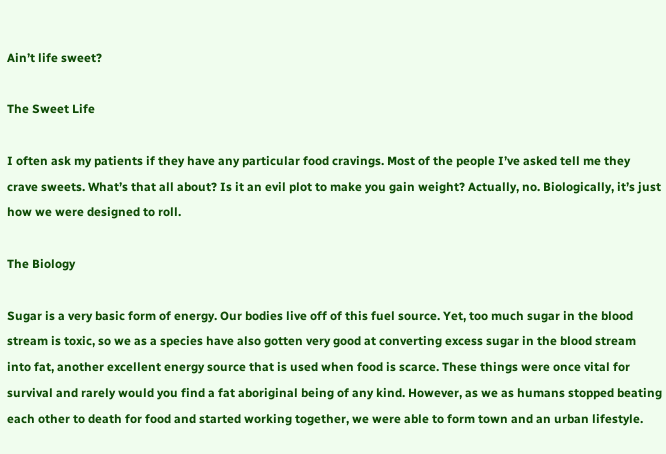Ain’t life sweet?

The Sweet Life

I often ask my patients if they have any particular food cravings. Most of the people I’ve asked tell me they crave sweets. What’s that all about? Is it an evil plot to make you gain weight? Actually, no. Biologically, it’s just how we were designed to roll.

The Biology

Sugar is a very basic form of energy. Our bodies live off of this fuel source. Yet, too much sugar in the blood stream is toxic, so we as a species have also gotten very good at converting excess sugar in the blood stream into fat, another excellent energy source that is used when food is scarce. These things were once vital for survival and rarely would you find a fat aboriginal being of any kind. However, as we as humans stopped beating each other to death for food and started working together, we were able to form town and an urban lifestyle.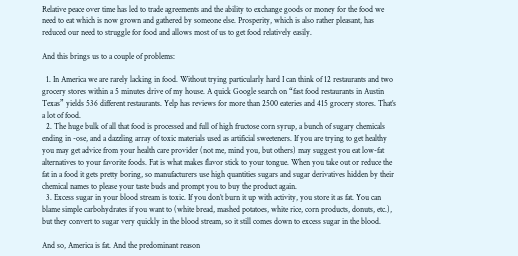Relative peace over time has led to trade agreements and the ability to exchange goods or money for the food we need to eat which is now grown and gathered by someone else. Prosperity, which is also rather pleasant, has reduced our need to struggle for food and allows most of us to get food relatively easily.

And this brings us to a couple of problems:

  1. In America we are rarely lacking in food. Without trying particularly hard I can think of 12 restaurants and two grocery stores within a 5 minutes drive of my house. A quick Google search on “fast food restaurants in Austin Texas” yields 536 different restaurants. Yelp has reviews for more than 2500 eateries and 415 grocery stores. That’s a lot of food.
  2. The huge bulk of all that food is processed and full of high fructose corn syrup, a bunch of sugary chemicals ending in -ose, and a dazzling array of toxic materials used as artificial sweeteners. If you are trying to get healthy you may get advice from your health care provider (not me, mind you, but others) may suggest you eat low-fat alternatives to your favorite foods. Fat is what makes flavor stick to your tongue. When you take out or reduce the fat in a food it gets pretty boring, so manufacturers use high quantities sugars and sugar derivatives hidden by their chemical names to please your taste buds and prompt you to buy the product again.
  3. Excess sugar in your blood stream is toxic. If you don’t burn it up with activity, you store it as fat. You can blame simple carbohydrates if you want to (white bread, mashed potatoes, white rice, corn products, donuts, etc.), but they convert to sugar very quickly in the blood stream, so it still comes down to excess sugar in the blood.

And so, America is fat. And the predominant reason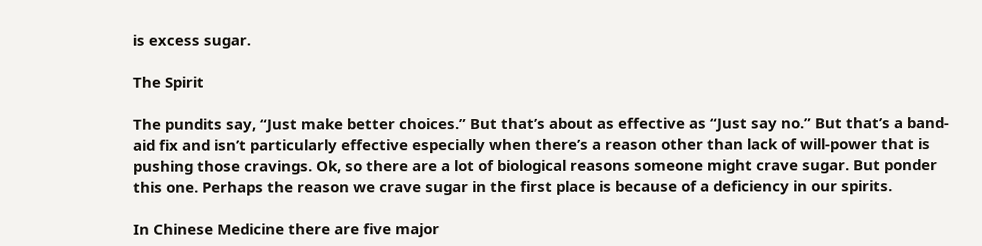is excess sugar.

The Spirit

The pundits say, “Just make better choices.” But that’s about as effective as “Just say no.” But that’s a band-aid fix and isn’t particularly effective especially when there’s a reason other than lack of will-power that is pushing those cravings. Ok, so there are a lot of biological reasons someone might crave sugar. But ponder this one. Perhaps the reason we crave sugar in the first place is because of a deficiency in our spirits.

In Chinese Medicine there are five major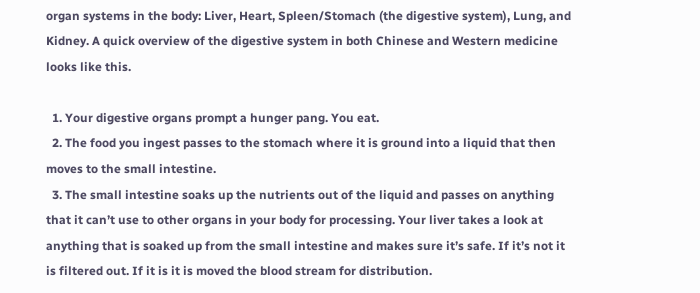organ systems in the body: Liver, Heart, Spleen/Stomach (the digestive system), Lung, and Kidney. A quick overview of the digestive system in both Chinese and Western medicine looks like this.

  1. Your digestive organs prompt a hunger pang. You eat.
  2. The food you ingest passes to the stomach where it is ground into a liquid that then moves to the small intestine.
  3. The small intestine soaks up the nutrients out of the liquid and passes on anything that it can’t use to other organs in your body for processing. Your liver takes a look at anything that is soaked up from the small intestine and makes sure it’s safe. If it’s not it is filtered out. If it is it is moved the blood stream for distribution.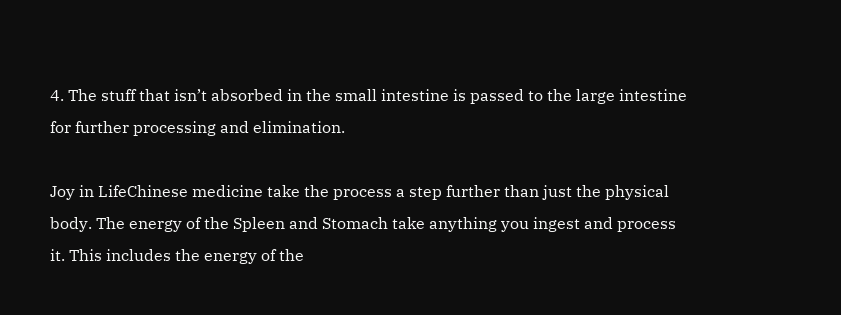4. The stuff that isn’t absorbed in the small intestine is passed to the large intestine for further processing and elimination.

Joy in LifeChinese medicine take the process a step further than just the physical body. The energy of the Spleen and Stomach take anything you ingest and process it. This includes the energy of the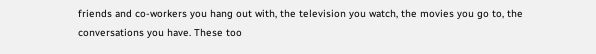friends and co-workers you hang out with, the television you watch, the movies you go to, the conversations you have. These too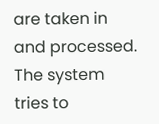are taken in and processed. The system tries to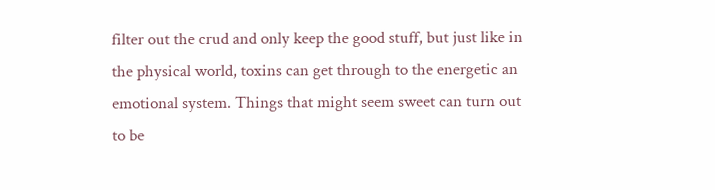filter out the crud and only keep the good stuff, but just like in the physical world, toxins can get through to the energetic an emotional system. Things that might seem sweet can turn out to be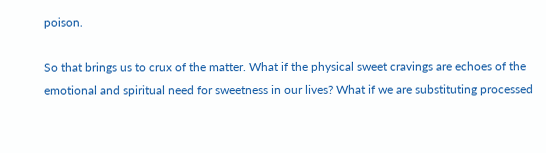poison.

So that brings us to crux of the matter. What if the physical sweet cravings are echoes of the emotional and spiritual need for sweetness in our lives? What if we are substituting processed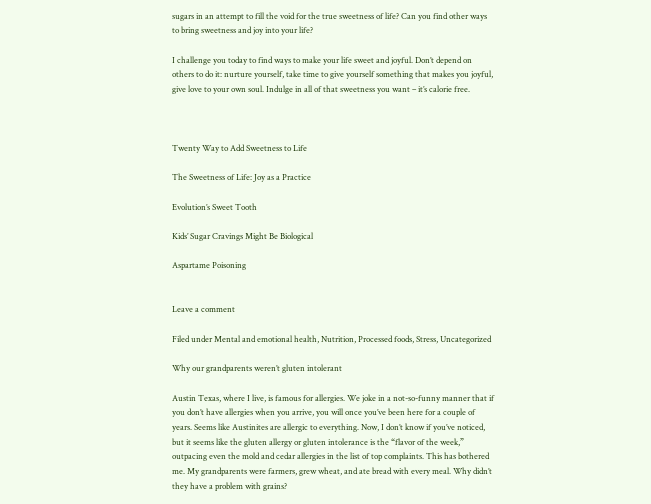sugars in an attempt to fill the void for the true sweetness of life? Can you find other ways to bring sweetness and joy into your life?

I challenge you today to find ways to make your life sweet and joyful. Don’t depend on others to do it: nurture yourself, take time to give yourself something that makes you joyful, give love to your own soul. Indulge in all of that sweetness you want – it’s calorie free.



Twenty Way to Add Sweetness to Life

The Sweetness of Life: Joy as a Practice

Evolution’s Sweet Tooth

Kids’ Sugar Cravings Might Be Biological

Aspartame Poisoning


Leave a comment

Filed under Mental and emotional health, Nutrition, Processed foods, Stress, Uncategorized

Why our grandparents weren’t gluten intolerant

Austin Texas, where I live, is famous for allergies. We joke in a not-so-funny manner that if you don’t have allergies when you arrive, you will once you’ve been here for a couple of years. Seems like Austinites are allergic to everything. Now, I don’t know if you’ve noticed, but it seems like the gluten allergy or gluten intolerance is the “flavor of the week,” outpacing even the mold and cedar allergies in the list of top complaints. This has bothered me. My grandparents were farmers, grew wheat, and ate bread with every meal. Why didn’t they have a problem with grains?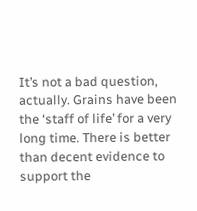It’s not a bad question, actually. Grains have been the ‘staff of life’ for a very long time. There is better than decent evidence to support the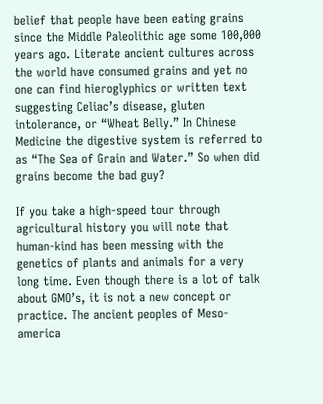belief that people have been eating grains since the Middle Paleolithic age some 100,000 years ago. Literate ancient cultures across the world have consumed grains and yet no one can find hieroglyphics or written text suggesting Celiac’s disease, gluten intolerance, or “Wheat Belly.” In Chinese Medicine the digestive system is referred to as “The Sea of Grain and Water.” So when did grains become the bad guy?

If you take a high-speed tour through agricultural history you will note that human-kind has been messing with the genetics of plants and animals for a very long time. Even though there is a lot of talk about GMO’s, it is not a new concept or practice. The ancient peoples of Meso-america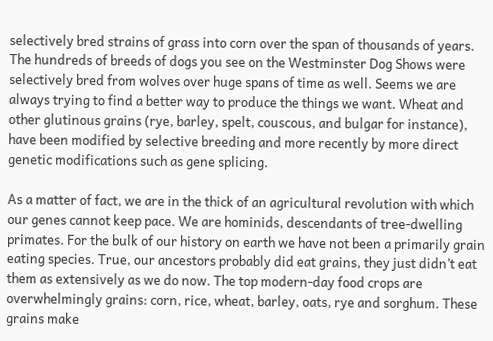selectively bred strains of grass into corn over the span of thousands of years. The hundreds of breeds of dogs you see on the Westminster Dog Shows were selectively bred from wolves over huge spans of time as well. Seems we are always trying to find a better way to produce the things we want. Wheat and other glutinous grains (rye, barley, spelt, couscous, and bulgar for instance), have been modified by selective breeding and more recently by more direct genetic modifications such as gene splicing.

As a matter of fact, we are in the thick of an agricultural revolution with which our genes cannot keep pace. We are hominids, descendants of tree-dwelling primates. For the bulk of our history on earth we have not been a primarily grain eating species. True, our ancestors probably did eat grains, they just didn’t eat them as extensively as we do now. The top modern-day food crops are overwhelmingly grains: corn, rice, wheat, barley, oats, rye and sorghum. These grains make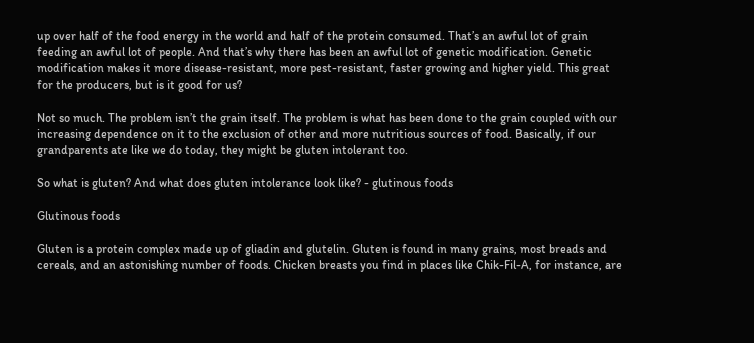up over half of the food energy in the world and half of the protein consumed. That’s an awful lot of grain feeding an awful lot of people. And that’s why there has been an awful lot of genetic modification. Genetic modification makes it more disease-resistant, more pest-resistant, faster growing and higher yield. This great for the producers, but is it good for us?

Not so much. The problem isn’t the grain itself. The problem is what has been done to the grain coupled with our increasing dependence on it to the exclusion of other and more nutritious sources of food. Basically, if our grandparents ate like we do today, they might be gluten intolerant too.

So what is gluten? And what does gluten intolerance look like? - glutinous foods

Glutinous foods

Gluten is a protein complex made up of gliadin and glutelin. Gluten is found in many grains, most breads and cereals, and an astonishing number of foods. Chicken breasts you find in places like Chik-Fil-A, for instance, are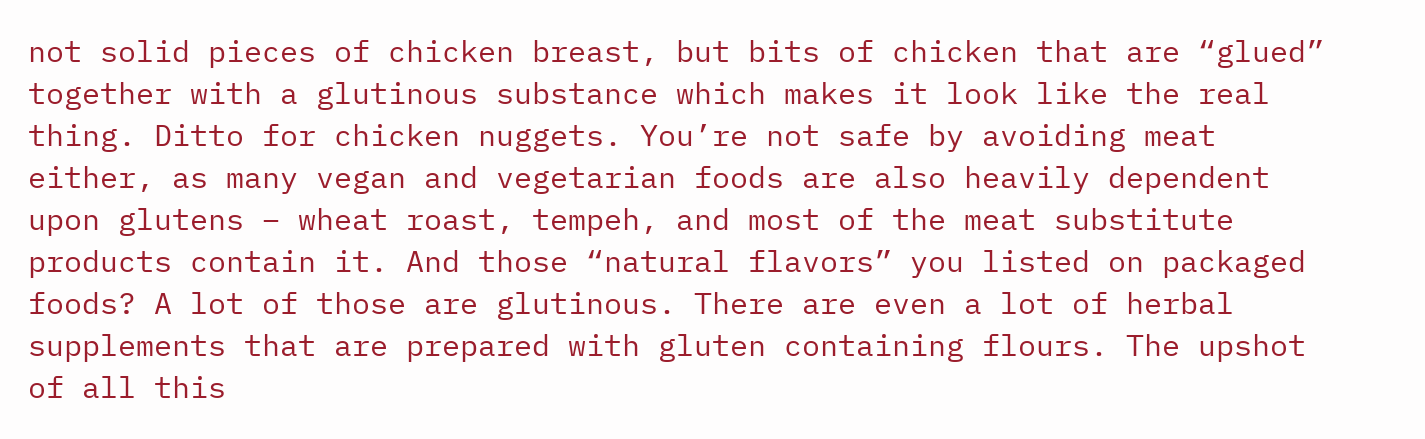not solid pieces of chicken breast, but bits of chicken that are “glued” together with a glutinous substance which makes it look like the real thing. Ditto for chicken nuggets. You’re not safe by avoiding meat either, as many vegan and vegetarian foods are also heavily dependent upon glutens – wheat roast, tempeh, and most of the meat substitute products contain it. And those “natural flavors” you listed on packaged foods? A lot of those are glutinous. There are even a lot of herbal supplements that are prepared with gluten containing flours. The upshot of all this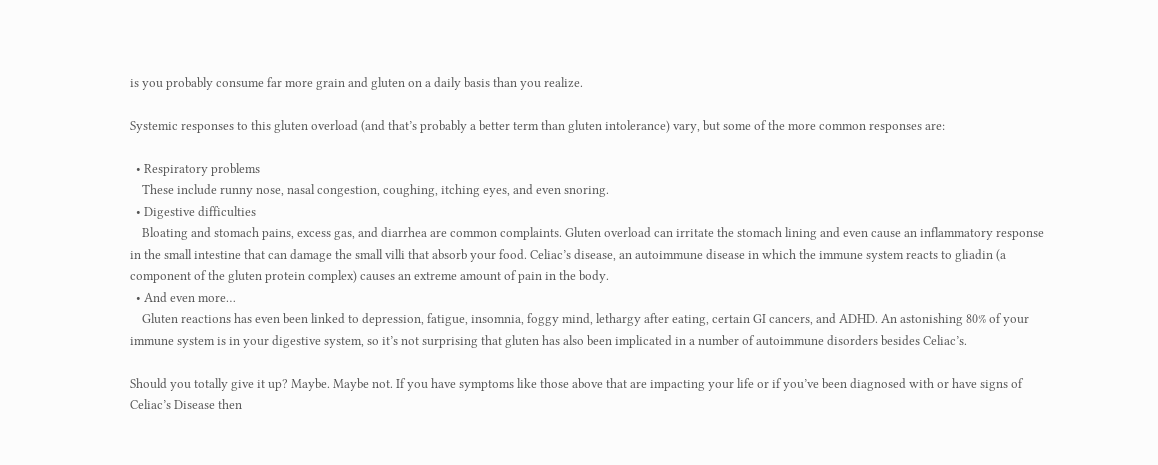is you probably consume far more grain and gluten on a daily basis than you realize.

Systemic responses to this gluten overload (and that’s probably a better term than gluten intolerance) vary, but some of the more common responses are:

  • Respiratory problems
    These include runny nose, nasal congestion, coughing, itching eyes, and even snoring.
  • Digestive difficulties
    Bloating and stomach pains, excess gas, and diarrhea are common complaints. Gluten overload can irritate the stomach lining and even cause an inflammatory response in the small intestine that can damage the small villi that absorb your food. Celiac’s disease, an autoimmune disease in which the immune system reacts to gliadin (a component of the gluten protein complex) causes an extreme amount of pain in the body.
  • And even more…
    Gluten reactions has even been linked to depression, fatigue, insomnia, foggy mind, lethargy after eating, certain GI cancers, and ADHD. An astonishing 80% of your immune system is in your digestive system, so it’s not surprising that gluten has also been implicated in a number of autoimmune disorders besides Celiac’s.

Should you totally give it up? Maybe. Maybe not. If you have symptoms like those above that are impacting your life or if you’ve been diagnosed with or have signs of Celiac’s Disease then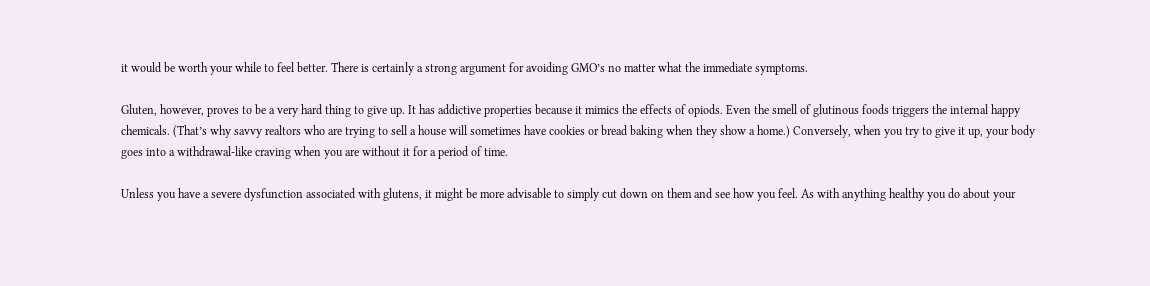it would be worth your while to feel better. There is certainly a strong argument for avoiding GMO’s no matter what the immediate symptoms.

Gluten, however, proves to be a very hard thing to give up. It has addictive properties because it mimics the effects of opiods. Even the smell of glutinous foods triggers the internal happy chemicals. (That’s why savvy realtors who are trying to sell a house will sometimes have cookies or bread baking when they show a home.) Conversely, when you try to give it up, your body goes into a withdrawal-like craving when you are without it for a period of time.

Unless you have a severe dysfunction associated with glutens, it might be more advisable to simply cut down on them and see how you feel. As with anything healthy you do about your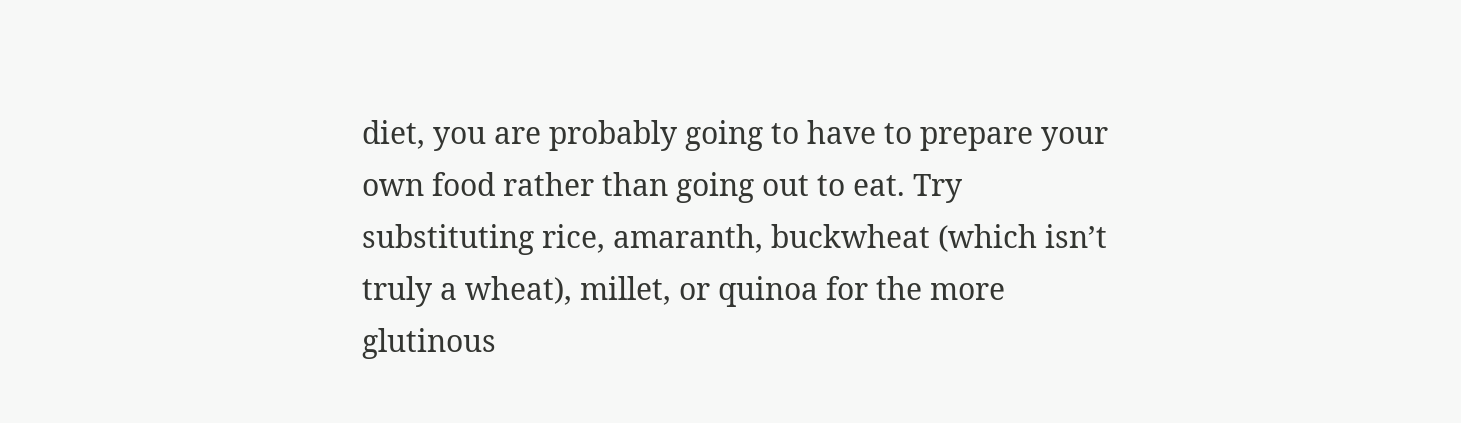diet, you are probably going to have to prepare your own food rather than going out to eat. Try substituting rice, amaranth, buckwheat (which isn’t truly a wheat), millet, or quinoa for the more glutinous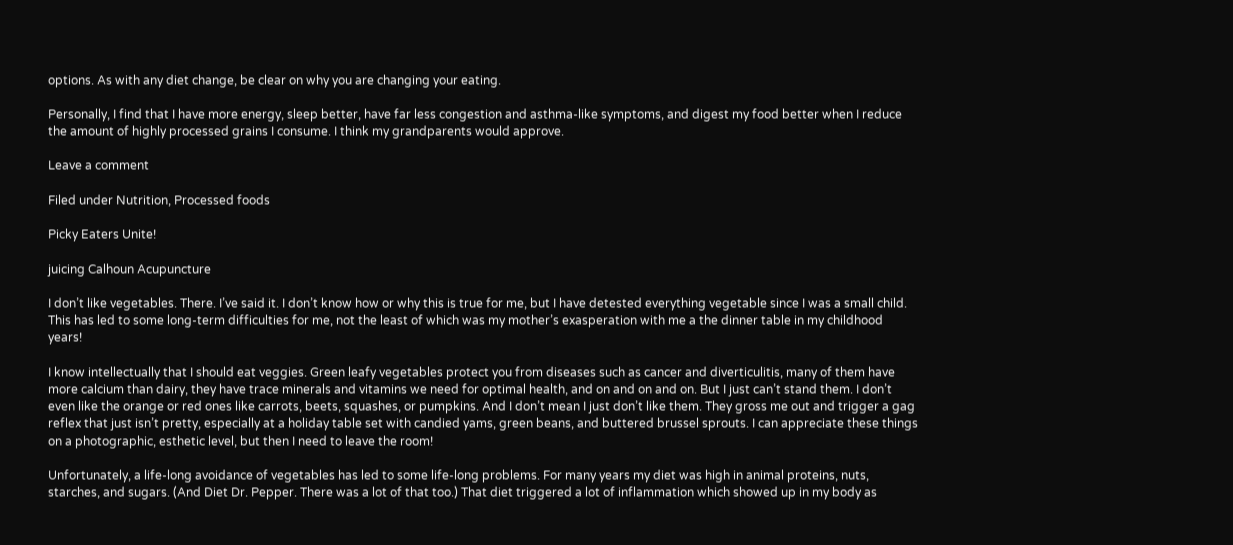options. As with any diet change, be clear on why you are changing your eating.

Personally, I find that I have more energy, sleep better, have far less congestion and asthma-like symptoms, and digest my food better when I reduce the amount of highly processed grains I consume. I think my grandparents would approve.

Leave a comment

Filed under Nutrition, Processed foods

Picky Eaters Unite!

juicing Calhoun Acupuncture

I don’t like vegetables. There. I’ve said it. I don’t know how or why this is true for me, but I have detested everything vegetable since I was a small child. This has led to some long-term difficulties for me, not the least of which was my mother’s exasperation with me a the dinner table in my childhood years!

I know intellectually that I should eat veggies. Green leafy vegetables protect you from diseases such as cancer and diverticulitis, many of them have more calcium than dairy, they have trace minerals and vitamins we need for optimal health, and on and on and on. But I just can’t stand them. I don’t even like the orange or red ones like carrots, beets, squashes, or pumpkins. And I don’t mean I just don’t like them. They gross me out and trigger a gag reflex that just isn’t pretty, especially at a holiday table set with candied yams, green beans, and buttered brussel sprouts. I can appreciate these things on a photographic, esthetic level, but then I need to leave the room!

Unfortunately, a life-long avoidance of vegetables has led to some life-long problems. For many years my diet was high in animal proteins, nuts, starches, and sugars. (And Diet Dr. Pepper. There was a lot of that too.) That diet triggered a lot of inflammation which showed up in my body as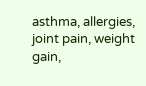asthma, allergies, joint pain, weight gain,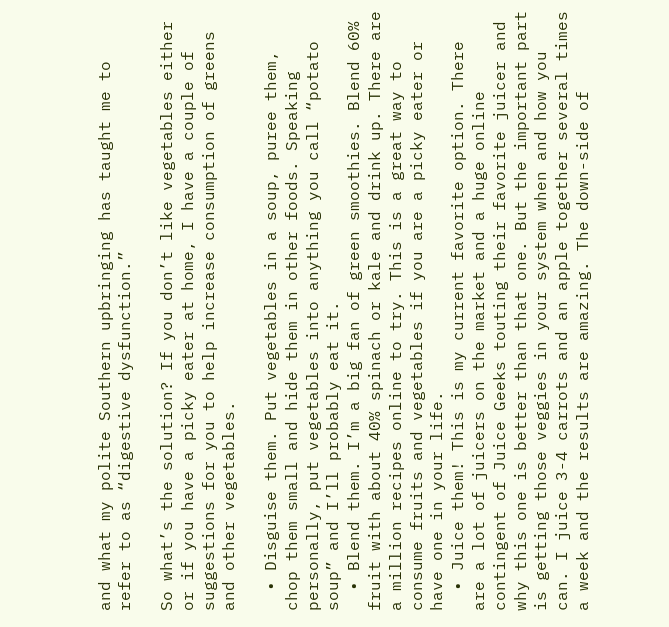and what my polite Southern upbringing has taught me to refer to as “digestive dysfunction.”

So what’s the solution? If you don’t like vegetables either or if you have a picky eater at home, I have a couple of suggestions for you to help increase consumption of greens and other vegetables.

  • Disguise them. Put vegetables in a soup, puree them, chop them small and hide them in other foods. Speaking personally, put vegetables into anything you call “potato soup” and I’ll probably eat it.
  • Blend them. I’m a big fan of green smoothies. Blend 60% fruit with about 40% spinach or kale and drink up. There are a million recipes online to try. This is a great way to consume fruits and vegetables if you are a picky eater or have one in your life.
  • Juice them! This is my current favorite option. There are a lot of juicers on the market and a huge online contingent of Juice Geeks touting their favorite juicer and why this one is better than that one. But the important part is getting those veggies in your system when and how you can. I juice 3-4 carrots and an apple together several times a week and the results are amazing. The down-side of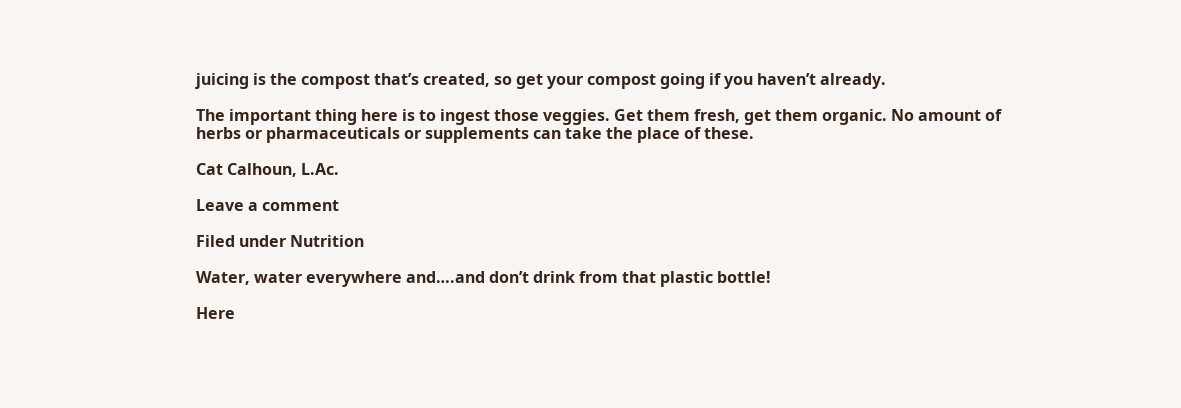juicing is the compost that’s created, so get your compost going if you haven’t already.

The important thing here is to ingest those veggies. Get them fresh, get them organic. No amount of herbs or pharmaceuticals or supplements can take the place of these.

Cat Calhoun, L.Ac.

Leave a comment

Filed under Nutrition

Water, water everywhere and….and don’t drink from that plastic bottle!

Here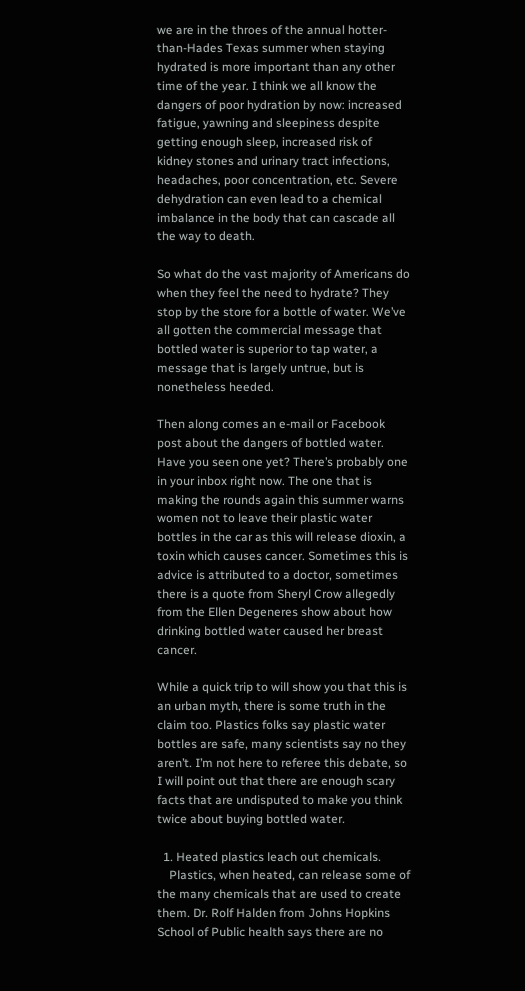we are in the throes of the annual hotter-than-Hades Texas summer when staying hydrated is more important than any other time of the year. I think we all know the dangers of poor hydration by now: increased fatigue, yawning and sleepiness despite getting enough sleep, increased risk of kidney stones and urinary tract infections, headaches, poor concentration, etc. Severe dehydration can even lead to a chemical imbalance in the body that can cascade all the way to death.

So what do the vast majority of Americans do when they feel the need to hydrate? They stop by the store for a bottle of water. We’ve all gotten the commercial message that bottled water is superior to tap water, a message that is largely untrue, but is nonetheless heeded.

Then along comes an e-mail or Facebook post about the dangers of bottled water. Have you seen one yet? There’s probably one in your inbox right now. The one that is making the rounds again this summer warns women not to leave their plastic water bottles in the car as this will release dioxin, a toxin which causes cancer. Sometimes this is advice is attributed to a doctor, sometimes there is a quote from Sheryl Crow allegedly from the Ellen Degeneres show about how drinking bottled water caused her breast cancer.

While a quick trip to will show you that this is an urban myth, there is some truth in the claim too. Plastics folks say plastic water bottles are safe, many scientists say no they aren’t. I’m not here to referee this debate, so I will point out that there are enough scary facts that are undisputed to make you think twice about buying bottled water.

  1. Heated plastics leach out chemicals.
    Plastics, when heated, can release some of the many chemicals that are used to create them. Dr. Rolf Halden from Johns Hopkins School of Public health says there are no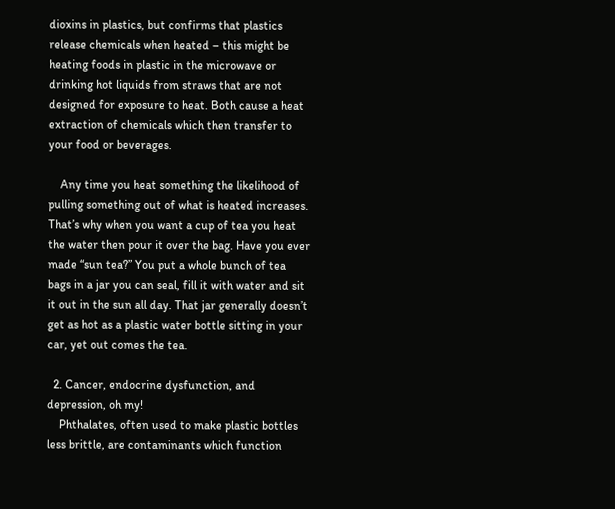dioxins in plastics, but confirms that plastics release chemicals when heated – this might be heating foods in plastic in the microwave or drinking hot liquids from straws that are not designed for exposure to heat. Both cause a heat extraction of chemicals which then transfer to your food or beverages.

    Any time you heat something the likelihood of pulling something out of what is heated increases. That’s why when you want a cup of tea you heat the water then pour it over the bag. Have you ever made “sun tea?” You put a whole bunch of tea bags in a jar you can seal, fill it with water and sit it out in the sun all day. That jar generally doesn’t get as hot as a plastic water bottle sitting in your car, yet out comes the tea.

  2. Cancer, endocrine dysfunction, and depression, oh my!
    Phthalates, often used to make plastic bottles less brittle, are contaminants which function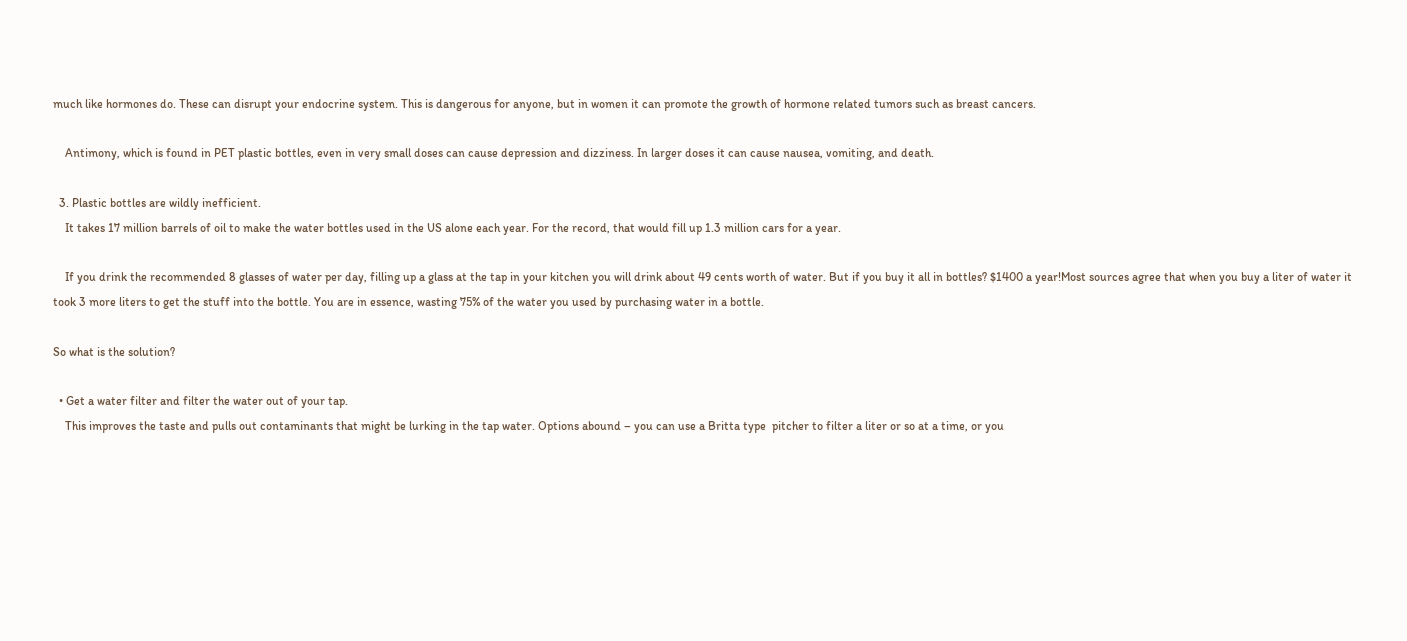much like hormones do. These can disrupt your endocrine system. This is dangerous for anyone, but in women it can promote the growth of hormone related tumors such as breast cancers.

    Antimony, which is found in PET plastic bottles, even in very small doses can cause depression and dizziness. In larger doses it can cause nausea, vomiting, and death.

  3. Plastic bottles are wildly inefficient.
    It takes 17 million barrels of oil to make the water bottles used in the US alone each year. For the record, that would fill up 1.3 million cars for a year.

    If you drink the recommended 8 glasses of water per day, filling up a glass at the tap in your kitchen you will drink about 49 cents worth of water. But if you buy it all in bottles? $1400 a year!Most sources agree that when you buy a liter of water it took 3 more liters to get the stuff into the bottle. You are in essence, wasting 75% of the water you used by purchasing water in a bottle.

So what is the solution?

  • Get a water filter and filter the water out of your tap.
    This improves the taste and pulls out contaminants that might be lurking in the tap water. Options abound – you can use a Britta type  pitcher to filter a liter or so at a time, or you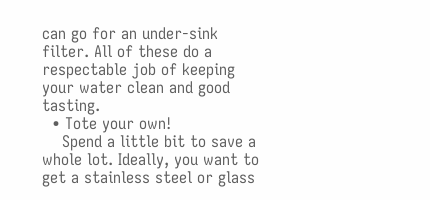can go for an under-sink filter. All of these do a respectable job of keeping your water clean and good tasting.
  • Tote your own!
    Spend a little bit to save a whole lot. Ideally, you want to get a stainless steel or glass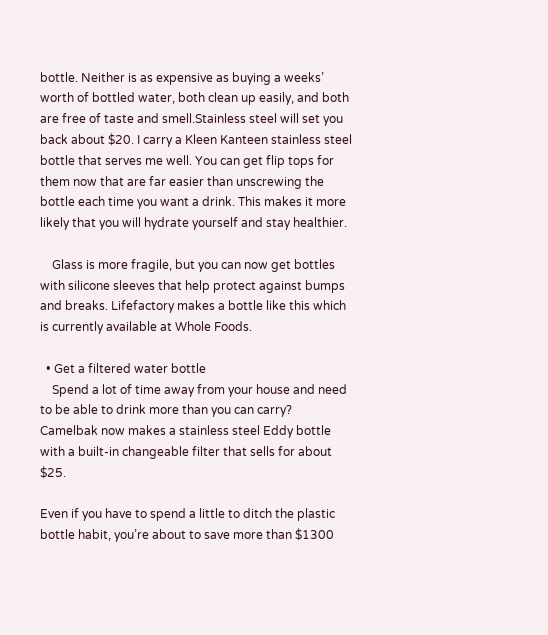bottle. Neither is as expensive as buying a weeks’ worth of bottled water, both clean up easily, and both are free of taste and smell.Stainless steel will set you back about $20. I carry a Kleen Kanteen stainless steel bottle that serves me well. You can get flip tops for them now that are far easier than unscrewing the bottle each time you want a drink. This makes it more likely that you will hydrate yourself and stay healthier.

    Glass is more fragile, but you can now get bottles with silicone sleeves that help protect against bumps and breaks. Lifefactory makes a bottle like this which is currently available at Whole Foods.

  • Get a filtered water bottle
    Spend a lot of time away from your house and need to be able to drink more than you can carry? Camelbak now makes a stainless steel Eddy bottle with a built-in changeable filter that sells for about $25.

Even if you have to spend a little to ditch the plastic bottle habit, you’re about to save more than $1300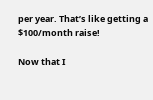per year. That’s like getting a $100/month raise!

Now that I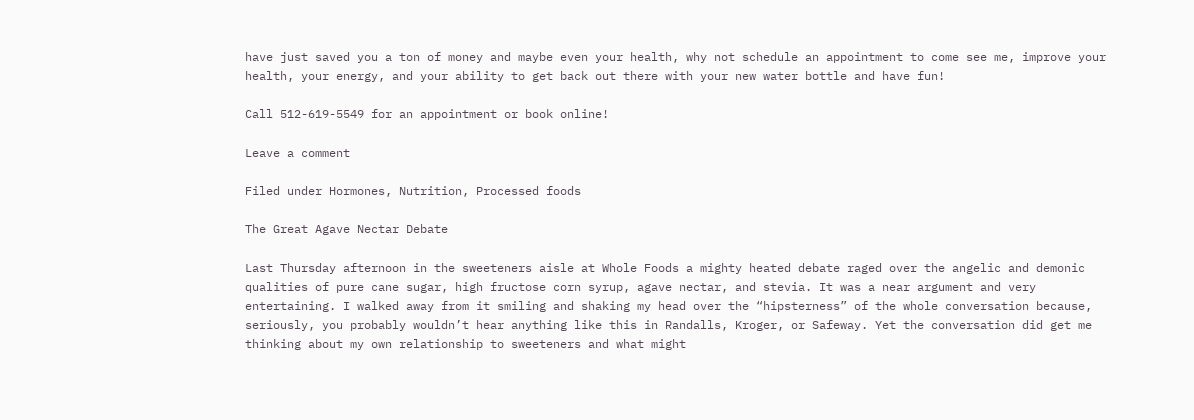have just saved you a ton of money and maybe even your health, why not schedule an appointment to come see me, improve your health, your energy, and your ability to get back out there with your new water bottle and have fun!

Call 512-619-5549 for an appointment or book online!

Leave a comment

Filed under Hormones, Nutrition, Processed foods

The Great Agave Nectar Debate

Last Thursday afternoon in the sweeteners aisle at Whole Foods a mighty heated debate raged over the angelic and demonic qualities of pure cane sugar, high fructose corn syrup, agave nectar, and stevia. It was a near argument and very entertaining. I walked away from it smiling and shaking my head over the “hipsterness” of the whole conversation because, seriously, you probably wouldn’t hear anything like this in Randalls, Kroger, or Safeway. Yet the conversation did get me thinking about my own relationship to sweeteners and what might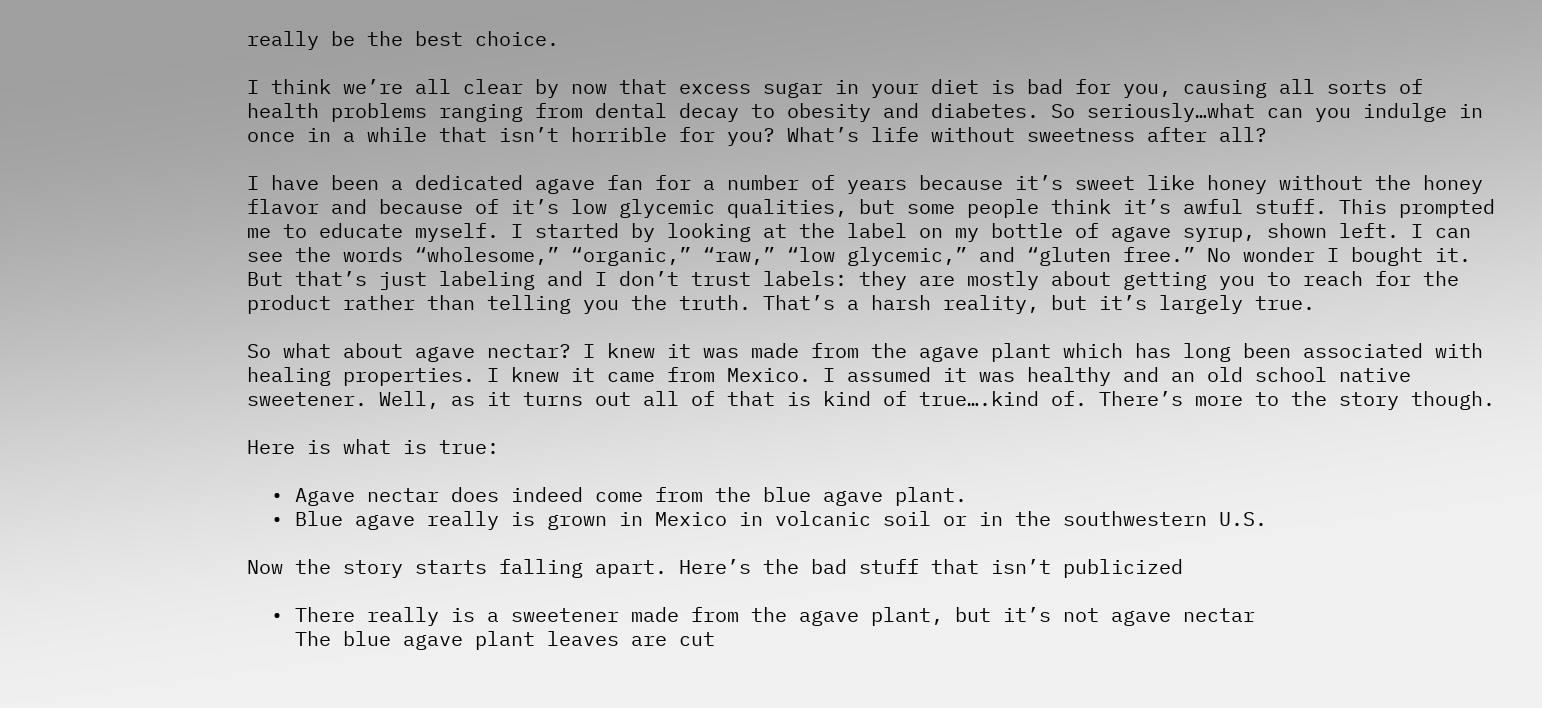really be the best choice.

I think we’re all clear by now that excess sugar in your diet is bad for you, causing all sorts of health problems ranging from dental decay to obesity and diabetes. So seriously…what can you indulge in once in a while that isn’t horrible for you? What’s life without sweetness after all?

I have been a dedicated agave fan for a number of years because it’s sweet like honey without the honey flavor and because of it’s low glycemic qualities, but some people think it’s awful stuff. This prompted me to educate myself. I started by looking at the label on my bottle of agave syrup, shown left. I can see the words “wholesome,” “organic,” “raw,” “low glycemic,” and “gluten free.” No wonder I bought it. But that’s just labeling and I don’t trust labels: they are mostly about getting you to reach for the product rather than telling you the truth. That’s a harsh reality, but it’s largely true.

So what about agave nectar? I knew it was made from the agave plant which has long been associated with healing properties. I knew it came from Mexico. I assumed it was healthy and an old school native sweetener. Well, as it turns out all of that is kind of true….kind of. There’s more to the story though.

Here is what is true:

  • Agave nectar does indeed come from the blue agave plant.
  • Blue agave really is grown in Mexico in volcanic soil or in the southwestern U.S.

Now the story starts falling apart. Here’s the bad stuff that isn’t publicized

  • There really is a sweetener made from the agave plant, but it’s not agave nectar
    The blue agave plant leaves are cut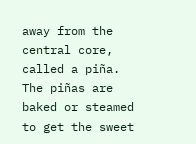away from the central core, called a piña. The piñas are baked or steamed to get the sweet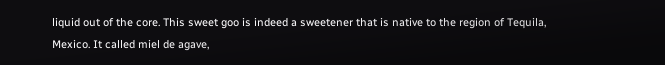liquid out of the core. This sweet goo is indeed a sweetener that is native to the region of Tequila, Mexico. It called miel de agave,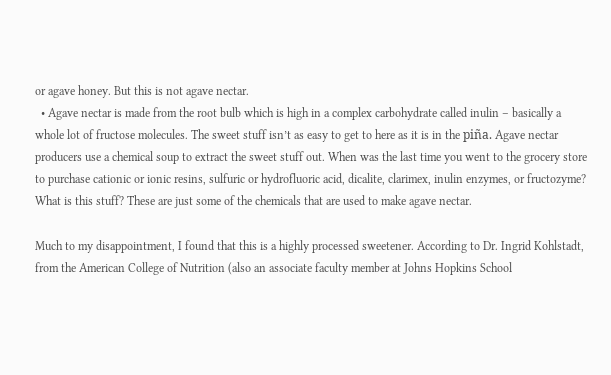or agave honey. But this is not agave nectar.
  • Agave nectar is made from the root bulb which is high in a complex carbohydrate called inulin – basically a whole lot of fructose molecules. The sweet stuff isn’t as easy to get to here as it is in the piña. Agave nectar producers use a chemical soup to extract the sweet stuff out. When was the last time you went to the grocery store to purchase cationic or ionic resins, sulfuric or hydrofluoric acid, dicalite, clarimex, inulin enzymes, or fructozyme? What is this stuff? These are just some of the chemicals that are used to make agave nectar.

Much to my disappointment, I found that this is a highly processed sweetener. According to Dr. Ingrid Kohlstadt, from the American College of Nutrition (also an associate faculty member at Johns Hopkins School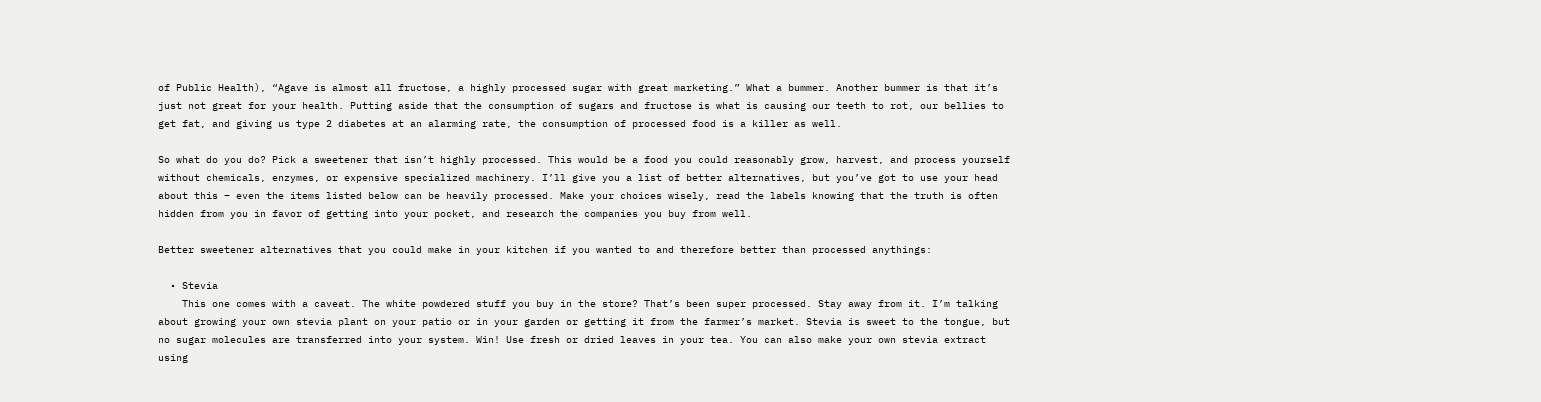of Public Health), “Agave is almost all fructose, a highly processed sugar with great marketing.” What a bummer. Another bummer is that it’s just not great for your health. Putting aside that the consumption of sugars and fructose is what is causing our teeth to rot, our bellies to get fat, and giving us type 2 diabetes at an alarming rate, the consumption of processed food is a killer as well.

So what do you do? Pick a sweetener that isn’t highly processed. This would be a food you could reasonably grow, harvest, and process yourself without chemicals, enzymes, or expensive specialized machinery. I’ll give you a list of better alternatives, but you’ve got to use your head about this – even the items listed below can be heavily processed. Make your choices wisely, read the labels knowing that the truth is often hidden from you in favor of getting into your pocket, and research the companies you buy from well.

Better sweetener alternatives that you could make in your kitchen if you wanted to and therefore better than processed anythings:

  • Stevia
    This one comes with a caveat. The white powdered stuff you buy in the store? That’s been super processed. Stay away from it. I’m talking about growing your own stevia plant on your patio or in your garden or getting it from the farmer’s market. Stevia is sweet to the tongue, but no sugar molecules are transferred into your system. Win! Use fresh or dried leaves in your tea. You can also make your own stevia extract using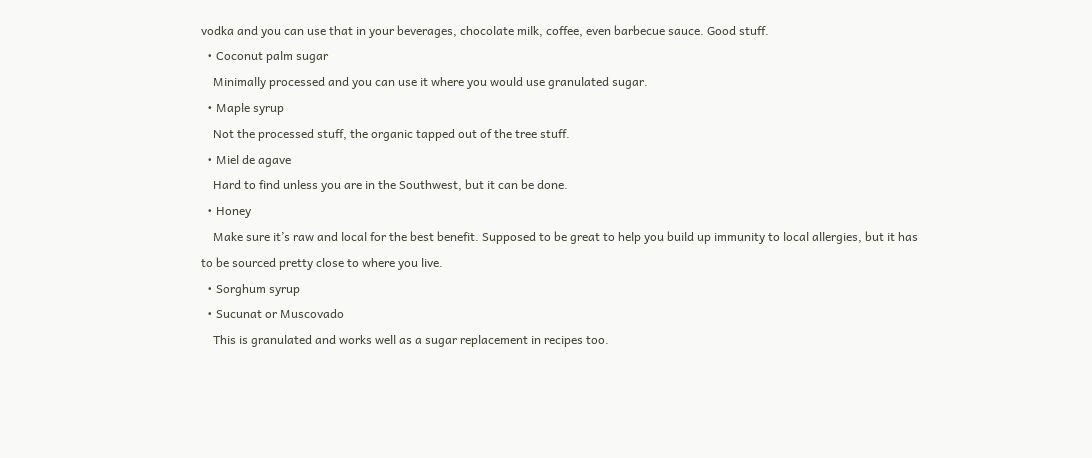vodka and you can use that in your beverages, chocolate milk, coffee, even barbecue sauce. Good stuff.
  • Coconut palm sugar
    Minimally processed and you can use it where you would use granulated sugar.
  • Maple syrup
    Not the processed stuff, the organic tapped out of the tree stuff.
  • Miel de agave
    Hard to find unless you are in the Southwest, but it can be done.
  • Honey
    Make sure it’s raw and local for the best benefit. Supposed to be great to help you build up immunity to local allergies, but it has to be sourced pretty close to where you live.
  • Sorghum syrup
  • Sucunat or Muscovado
    This is granulated and works well as a sugar replacement in recipes too.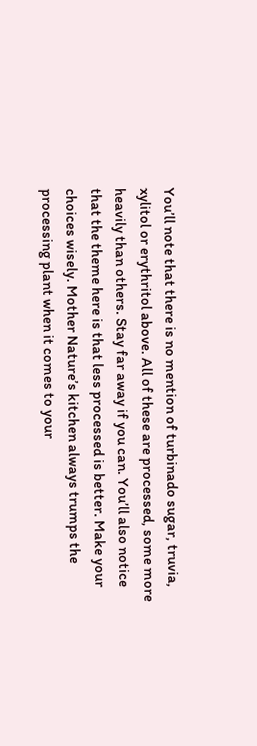You’ll note that there is no mention of turbinado sugar, truvia, xylitol or erythritol above. All of these are processed, some more heavily than others. Stay far away if you can. You’ll also notice that the theme here is that less processed is better. Make your choices wisely. Mother Nature’s kitchen always trumps the processing plant when it comes to your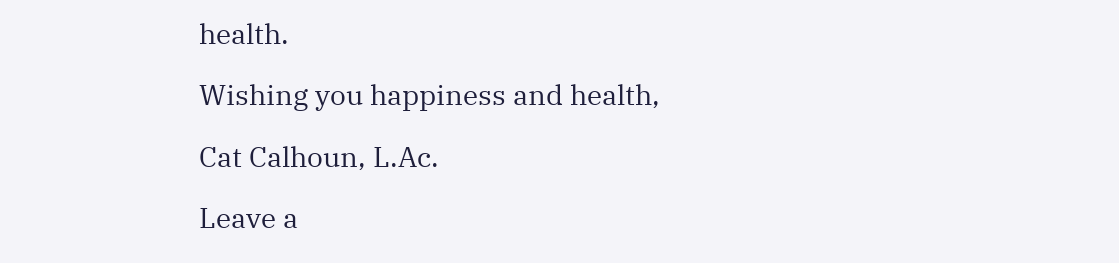health.

Wishing you happiness and health,

Cat Calhoun, L.Ac.

Leave a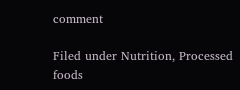comment

Filed under Nutrition, Processed foods